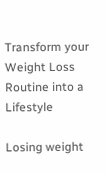Transform your Weight Loss Routine into a Lifestyle

Losing weight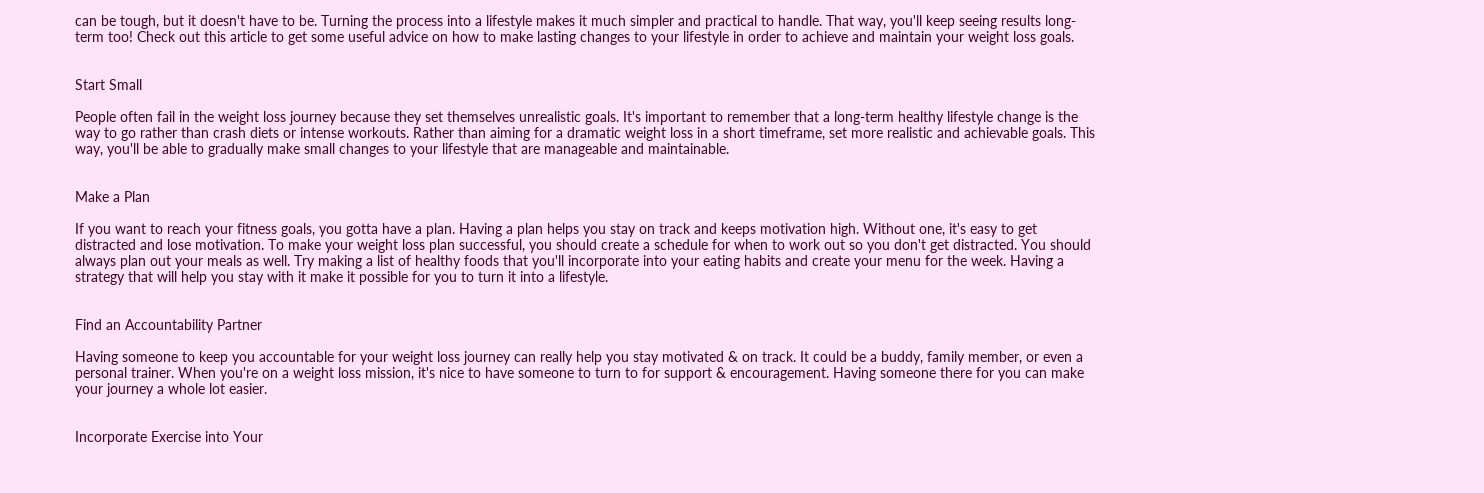can be tough, but it doesn't have to be. Turning the process into a lifestyle makes it much simpler and practical to handle. That way, you'll keep seeing results long-term too! Check out this article to get some useful advice on how to make lasting changes to your lifestyle in order to achieve and maintain your weight loss goals.


Start Small

People often fail in the weight loss journey because they set themselves unrealistic goals. It's important to remember that a long-term healthy lifestyle change is the way to go rather than crash diets or intense workouts. Rather than aiming for a dramatic weight loss in a short timeframe, set more realistic and achievable goals. This way, you'll be able to gradually make small changes to your lifestyle that are manageable and maintainable.


Make a Plan

If you want to reach your fitness goals, you gotta have a plan. Having a plan helps you stay on track and keeps motivation high. Without one, it's easy to get distracted and lose motivation. To make your weight loss plan successful, you should create a schedule for when to work out so you don't get distracted. You should always plan out your meals as well. Try making a list of healthy foods that you'll incorporate into your eating habits and create your menu for the week. Having a strategy that will help you stay with it make it possible for you to turn it into a lifestyle.


Find an Accountability Partner

Having someone to keep you accountable for your weight loss journey can really help you stay motivated & on track. It could be a buddy, family member, or even a personal trainer. When you're on a weight loss mission, it's nice to have someone to turn to for support & encouragement. Having someone there for you can make your journey a whole lot easier.


Incorporate Exercise into Your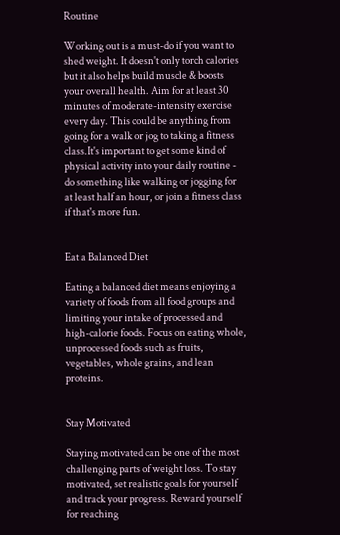Routine

Working out is a must-do if you want to shed weight. It doesn't only torch calories but it also helps build muscle & boosts your overall health. Aim for at least 30 minutes of moderate-intensity exercise every day. This could be anything from going for a walk or jog to taking a fitness class.It's important to get some kind of physical activity into your daily routine - do something like walking or jogging for at least half an hour, or join a fitness class if that's more fun.


Eat a Balanced Diet

Eating a balanced diet means enjoying a variety of foods from all food groups and limiting your intake of processed and high-calorie foods. Focus on eating whole, unprocessed foods such as fruits, vegetables, whole grains, and lean proteins.


Stay Motivated

Staying motivated can be one of the most challenging parts of weight loss. To stay motivated, set realistic goals for yourself and track your progress. Reward yourself for reaching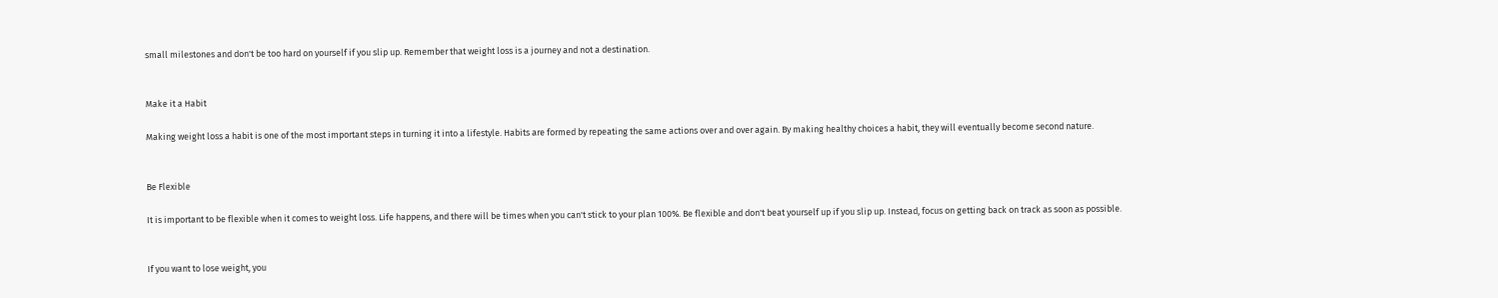small milestones and don't be too hard on yourself if you slip up. Remember that weight loss is a journey and not a destination.


Make it a Habit

Making weight loss a habit is one of the most important steps in turning it into a lifestyle. Habits are formed by repeating the same actions over and over again. By making healthy choices a habit, they will eventually become second nature.


Be Flexible

It is important to be flexible when it comes to weight loss. Life happens, and there will be times when you can't stick to your plan 100%. Be flexible and don't beat yourself up if you slip up. Instead, focus on getting back on track as soon as possible.


If you want to lose weight, you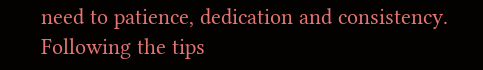need to patience, dedication and consistency. Following the tips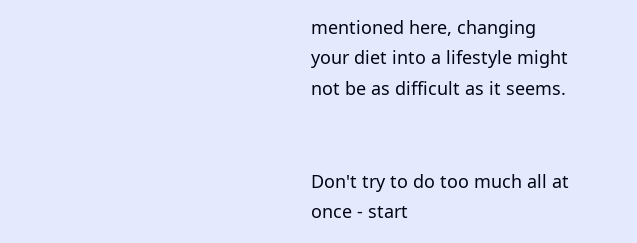mentioned here, changing your diet into a lifestyle might not be as difficult as it seems.


Don't try to do too much all at once - start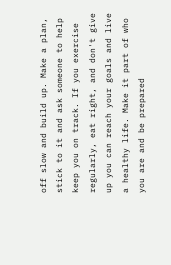off slow and build up. Make a plan, stick to it and ask someone to help keep you on track. If you exercise regularly, eat right, and don't give up you can reach your goals and live a healthy life. Make it part of who you are and be prepared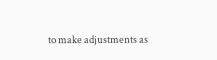to make adjustments as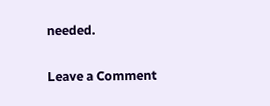needed.

Leave a Comment